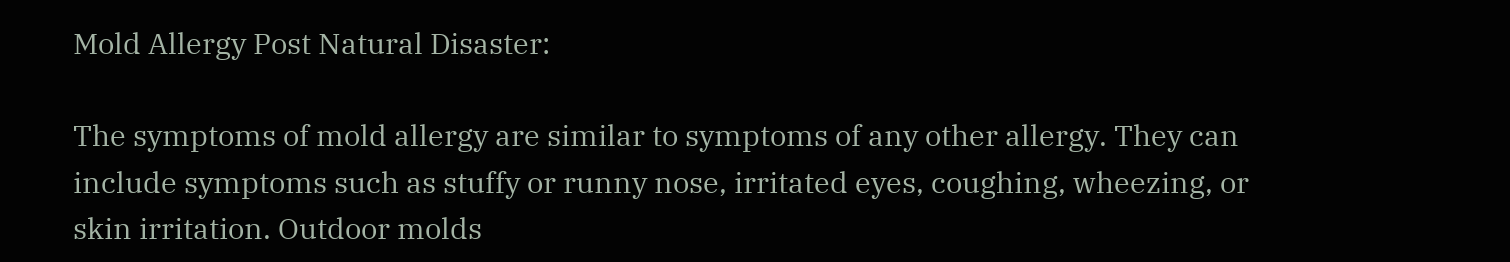Mold Allergy Post Natural Disaster:

The symptoms of mold allergy are similar to symptoms of any other allergy. They can include symptoms such as stuffy or runny nose, irritated eyes, coughing, wheezing, or skin irritation. Outdoor molds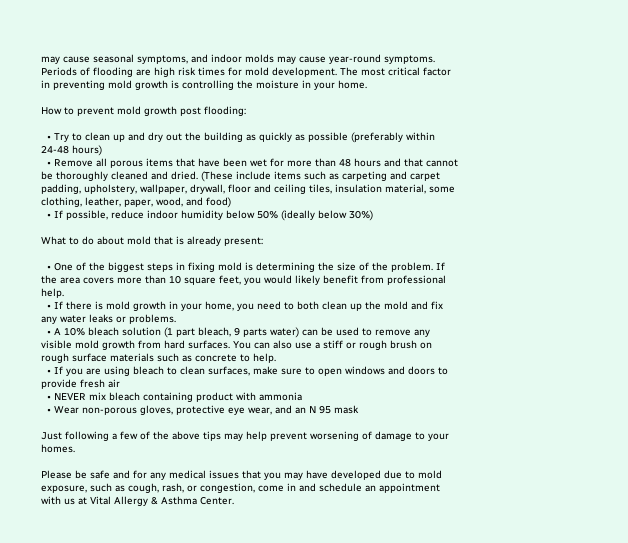may cause seasonal symptoms, and indoor molds may cause year-round symptoms. Periods of flooding are high risk times for mold development. The most critical factor in preventing mold growth is controlling the moisture in your home.

How to prevent mold growth post flooding:

  • Try to clean up and dry out the building as quickly as possible (preferably within 24-48 hours)
  • Remove all porous items that have been wet for more than 48 hours and that cannot be thoroughly cleaned and dried. (These include items such as carpeting and carpet padding, upholstery, wallpaper, drywall, floor and ceiling tiles, insulation material, some clothing, leather, paper, wood, and food)
  • If possible, reduce indoor humidity below 50% (ideally below 30%)

What to do about mold that is already present:

  • One of the biggest steps in fixing mold is determining the size of the problem. If the area covers more than 10 square feet, you would likely benefit from professional help.
  • If there is mold growth in your home, you need to both clean up the mold and fix any water leaks or problems.
  • A 10% bleach solution (1 part bleach, 9 parts water) can be used to remove any visible mold growth from hard surfaces. You can also use a stiff or rough brush on rough surface materials such as concrete to help.
  • If you are using bleach to clean surfaces, make sure to open windows and doors to provide fresh air
  • NEVER mix bleach containing product with ammonia
  • Wear non-porous gloves, protective eye wear, and an N 95 mask

Just following a few of the above tips may help prevent worsening of damage to your homes.

Please be safe and for any medical issues that you may have developed due to mold exposure, such as cough, rash, or congestion, come in and schedule an appointment with us at Vital Allergy & Asthma Center.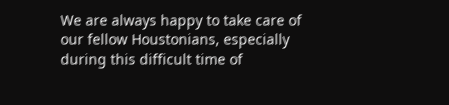We are always happy to take care of our fellow Houstonians, especially during this difficult time of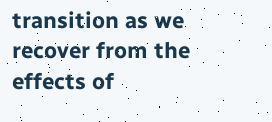transition as we recover from the effects of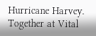Hurricane Harvey. Together at Vital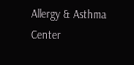Allergy & Asthma Center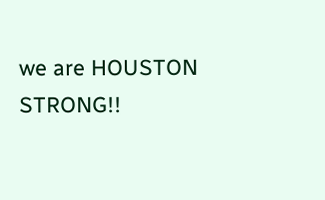we are HOUSTON STRONG!!